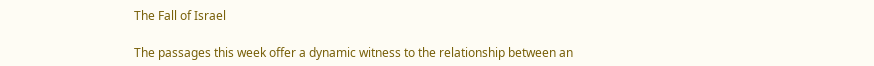The Fall of Israel

The passages this week offer a dynamic witness to the relationship between an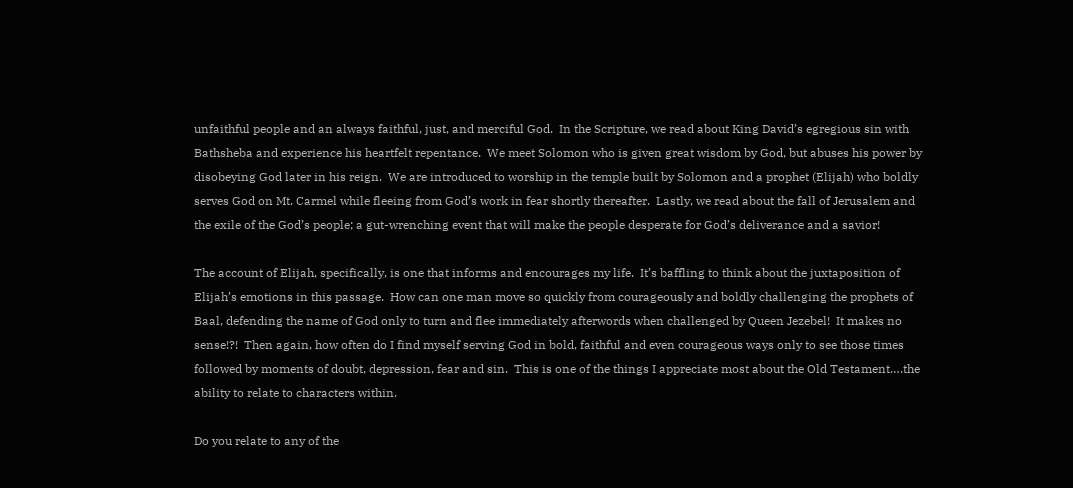unfaithful people and an always faithful, just, and merciful God.  In the Scripture, we read about King David’s egregious sin with Bathsheba and experience his heartfelt repentance.  We meet Solomon who is given great wisdom by God, but abuses his power by disobeying God later in his reign.  We are introduced to worship in the temple built by Solomon and a prophet (Elijah) who boldly serves God on Mt. Carmel while fleeing from God’s work in fear shortly thereafter.  Lastly, we read about the fall of Jerusalem and the exile of the God’s people; a gut-wrenching event that will make the people desperate for God’s deliverance and a savior!

The account of Elijah, specifically, is one that informs and encourages my life.  It’s baffling to think about the juxtaposition of Elijah’s emotions in this passage.  How can one man move so quickly from courageously and boldly challenging the prophets of Baal, defending the name of God only to turn and flee immediately afterwords when challenged by Queen Jezebel!  It makes no sense!?!  Then again, how often do I find myself serving God in bold, faithful and even courageous ways only to see those times followed by moments of doubt, depression, fear and sin.  This is one of the things I appreciate most about the Old Testament….the ability to relate to characters within.

Do you relate to any of the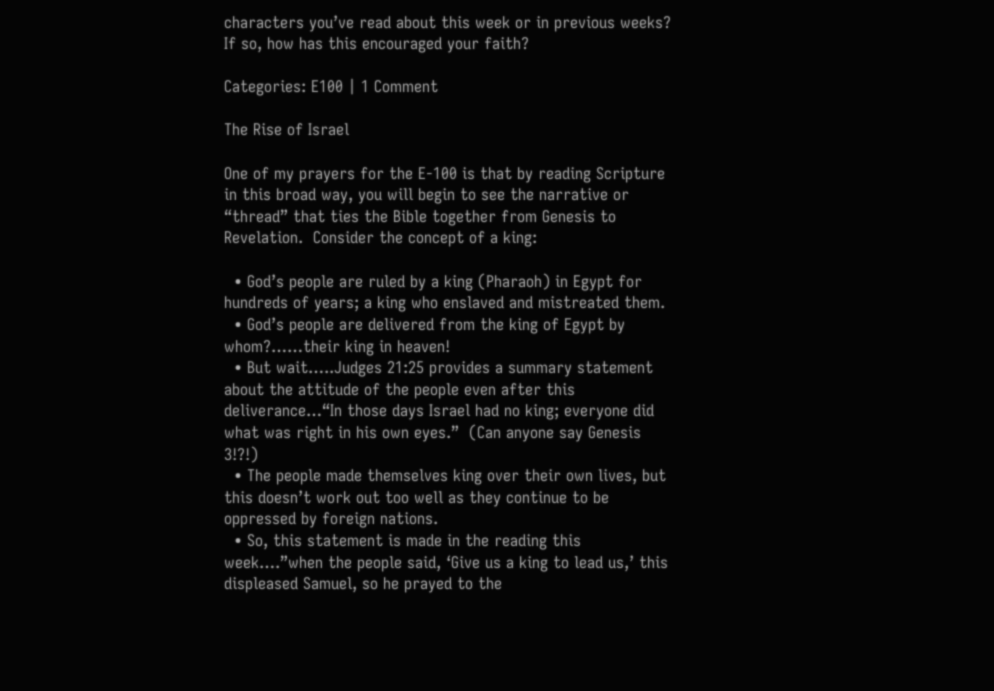characters you’ve read about this week or in previous weeks?  If so, how has this encouraged your faith?

Categories: E100 | 1 Comment

The Rise of Israel

One of my prayers for the E-100 is that by reading Scripture in this broad way, you will begin to see the narrative or “thread” that ties the Bible together from Genesis to Revelation.  Consider the concept of a king:

  • God’s people are ruled by a king (Pharaoh) in Egypt for hundreds of years; a king who enslaved and mistreated them.
  • God’s people are delivered from the king of Egypt by whom?……their king in heaven!
  • But wait…..Judges 21:25 provides a summary statement about the attitude of the people even after this deliverance…“In those days Israel had no king; everyone did what was right in his own eyes.”  (Can anyone say Genesis 3!?!)
  • The people made themselves king over their own lives, but this doesn’t work out too well as they continue to be oppressed by foreign nations.
  • So, this statement is made in the reading this week….”when the people said, ‘Give us a king to lead us,’ this displeased Samuel, so he prayed to the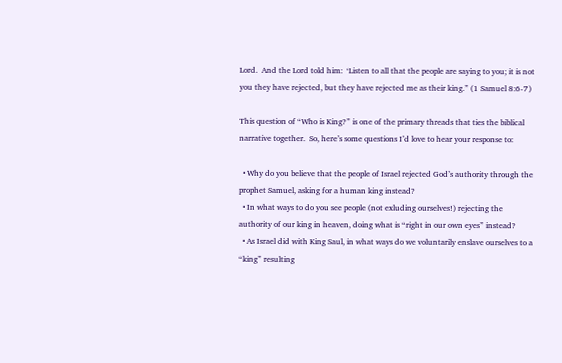Lord.  And the Lord told him:  ‘Listen to all that the people are saying to you; it is not you they have rejected, but they have rejected me as their king.” (1 Samuel 8:6-7)

This question of “Who is King?” is one of the primary threads that ties the biblical narrative together.  So, here’s some questions I’d love to hear your response to:

  • Why do you believe that the people of Israel rejected God’s authority through the prophet Samuel, asking for a human king instead?
  • In what ways to do you see people (not exluding ourselves!) rejecting the authority of our king in heaven, doing what is “right in our own eyes” instead?
  • As Israel did with King Saul, in what ways do we voluntarily enslave ourselves to a “king” resulting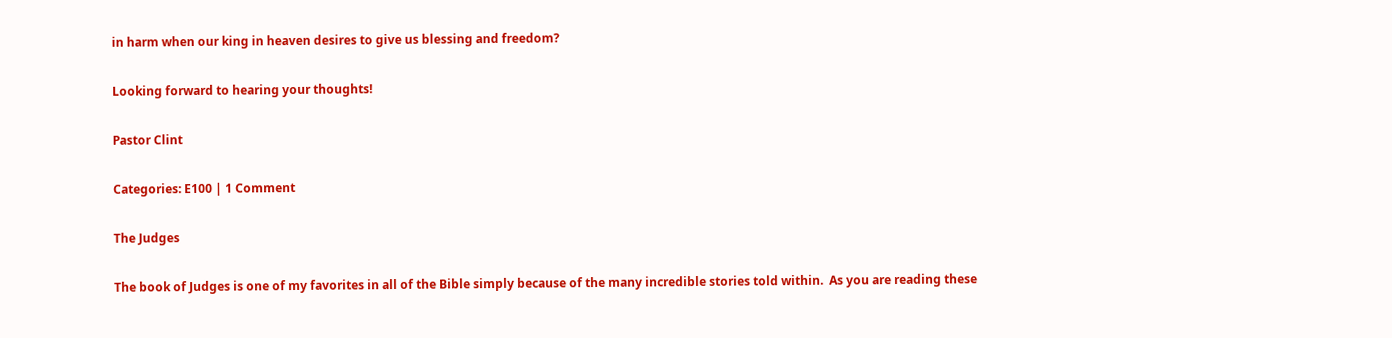in harm when our king in heaven desires to give us blessing and freedom?

Looking forward to hearing your thoughts!

Pastor Clint

Categories: E100 | 1 Comment

The Judges

The book of Judges is one of my favorites in all of the Bible simply because of the many incredible stories told within.  As you are reading these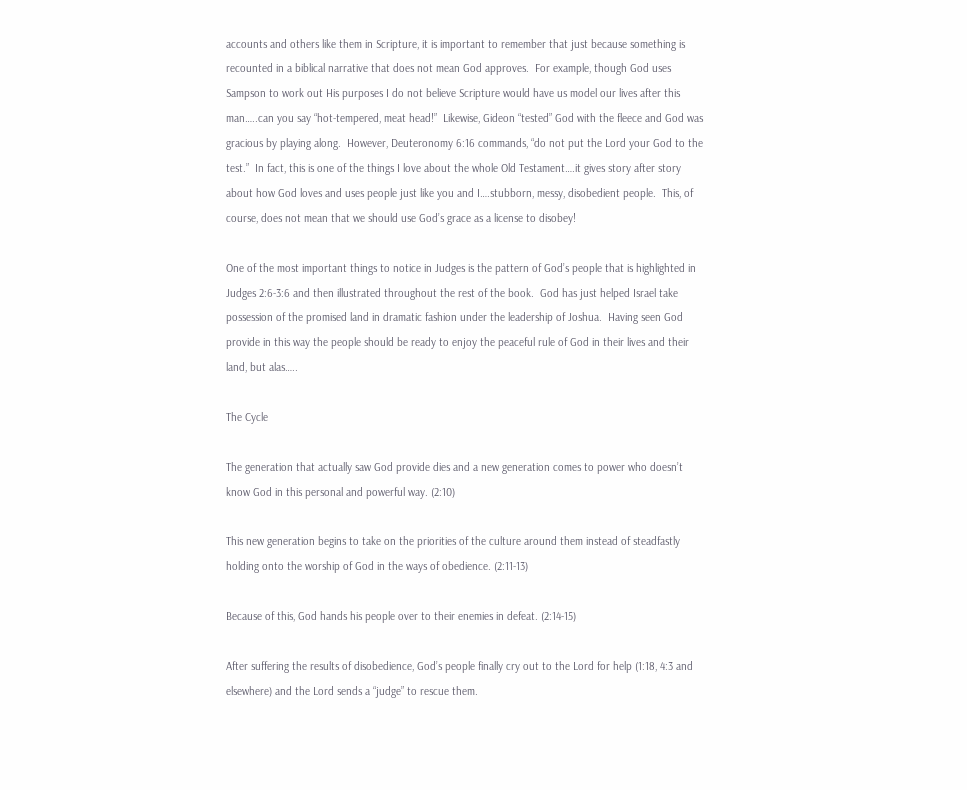accounts and others like them in Scripture, it is important to remember that just because something is recounted in a biblical narrative that does not mean God approves.  For example, though God uses Sampson to work out His purposes I do not believe Scripture would have us model our lives after this man…..can you say “hot-tempered, meat head!”  Likewise, Gideon “tested” God with the fleece and God was gracious by playing along.  However, Deuteronomy 6:16 commands, “do not put the Lord your God to the test.”  In fact, this is one of the things I love about the whole Old Testament….it gives story after story about how God loves and uses people just like you and I….stubborn, messy, disobedient people.  This, of course, does not mean that we should use God’s grace as a license to disobey!

One of the most important things to notice in Judges is the pattern of God’s people that is highlighted in Judges 2:6-3:6 and then illustrated throughout the rest of the book.  God has just helped Israel take possession of the promised land in dramatic fashion under the leadership of Joshua.  Having seen God provide in this way the people should be ready to enjoy the peaceful rule of God in their lives and their land, but alas…..

The Cycle

The generation that actually saw God provide dies and a new generation comes to power who doesn’t know God in this personal and powerful way. (2:10)

This new generation begins to take on the priorities of the culture around them instead of steadfastly holding onto the worship of God in the ways of obedience. (2:11-13)

Because of this, God hands his people over to their enemies in defeat. (2:14-15)

After suffering the results of disobedience, God’s people finally cry out to the Lord for help (1:18, 4:3 and elsewhere) and the Lord sends a “judge” to rescue them.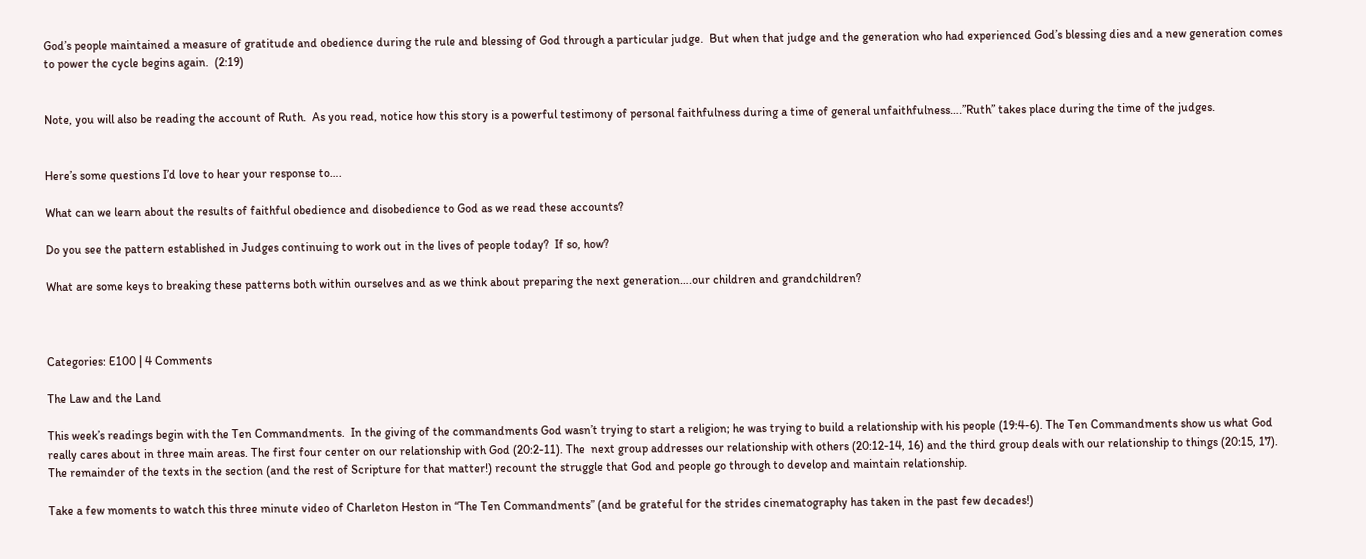God’s people maintained a measure of gratitude and obedience during the rule and blessing of God through a particular judge.  But when that judge and the generation who had experienced God’s blessing dies and a new generation comes to power the cycle begins again.  (2:19)


Note, you will also be reading the account of Ruth.  As you read, notice how this story is a powerful testimony of personal faithfulness during a time of general unfaithfulness….”Ruth” takes place during the time of the judges.


Here’s some questions I’d love to hear your response to….

What can we learn about the results of faithful obedience and disobedience to God as we read these accounts?

Do you see the pattern established in Judges continuing to work out in the lives of people today?  If so, how?

What are some keys to breaking these patterns both within ourselves and as we think about preparing the next generation….our children and grandchildren?



Categories: E100 | 4 Comments

The Law and the Land

This week’s readings begin with the Ten Commandments.  In the giving of the commandments God wasn’t trying to start a religion; he was trying to build a relationship with his people (19:4-6). The Ten Commandments show us what God really cares about in three main areas. The first four center on our relationship with God (20:2-11). The  next group addresses our relationship with others (20:12-14, 16) and the third group deals with our relationship to things (20:15, 17).  The remainder of the texts in the section (and the rest of Scripture for that matter!) recount the struggle that God and people go through to develop and maintain relationship.

Take a few moments to watch this three minute video of Charleton Heston in “The Ten Commandments” (and be grateful for the strides cinematography has taken in the past few decades!)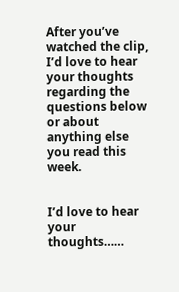After you’ve watched the clip, I’d love to hear your thoughts regarding the questions below or about anything else you read this week.


I’d love to hear your thoughts……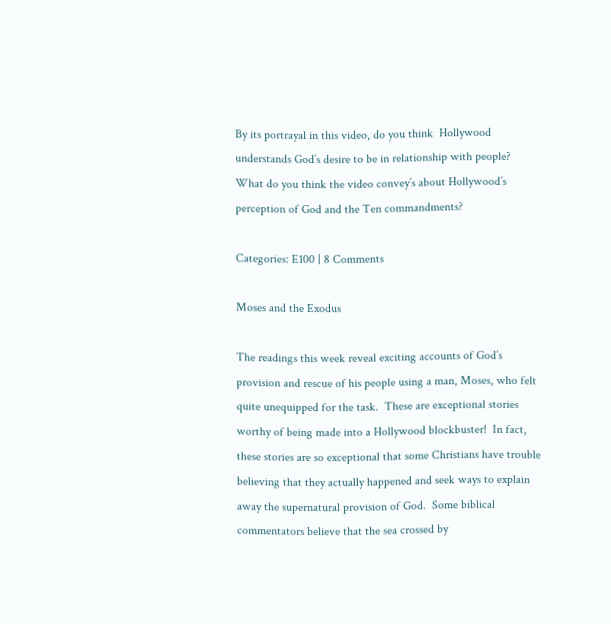By its portrayal in this video, do you think  Hollywood understands God’s desire to be in relationship with people?  What do you think the video convey’s about Hollywood’s perception of God and the Ten commandments?

Categories: E100 | 8 Comments

Moses and the Exodus

The readings this week reveal exciting accounts of God’s provision and rescue of his people using a man, Moses, who felt quite unequipped for the task.  These are exceptional stories worthy of being made into a Hollywood blockbuster!  In fact, these stories are so exceptional that some Christians have trouble believing that they actually happened and seek ways to explain away the supernatural provision of God.  Some biblical commentators believe that the sea crossed by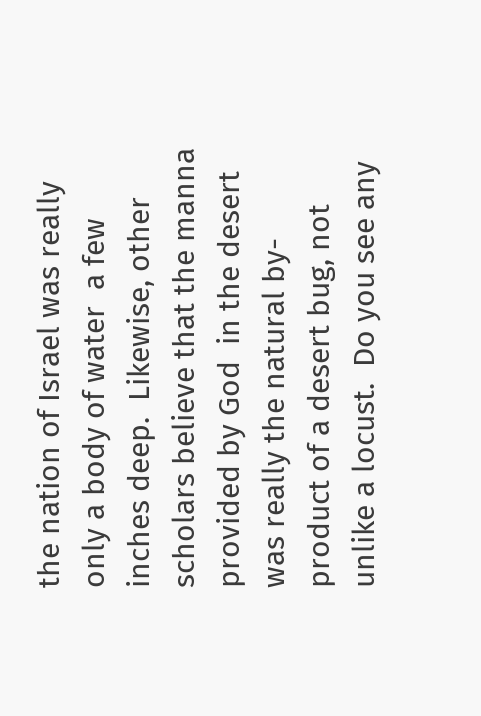the nation of Israel was really only a body of water  a few inches deep.  Likewise, other scholars believe that the manna provided by God  in the desert was really the natural by-product of a desert bug, not unlike a locust.  Do you see any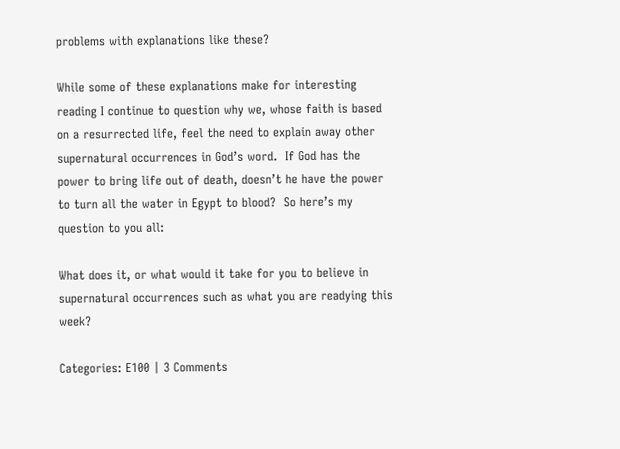problems with explanations like these?

While some of these explanations make for interesting reading I continue to question why we, whose faith is based on a resurrected life, feel the need to explain away other supernatural occurrences in God’s word.  If God has the power to bring life out of death, doesn’t he have the power to turn all the water in Egypt to blood?  So here’s my question to you all:

What does it, or what would it take for you to believe in supernatural occurrences such as what you are readying this week?

Categories: E100 | 3 Comments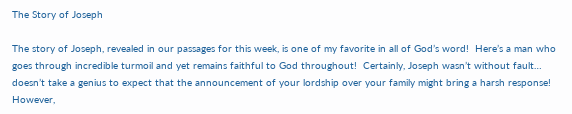The Story of Joseph

The story of Joseph, revealed in our passages for this week, is one of my favorite in all of God’s word!  Here’s a man who goes through incredible turmoil and yet remains faithful to God throughout!  Certainly, Joseph wasn’t without fault… doesn’t take a genius to expect that the announcement of your lordship over your family might bring a harsh response!  However,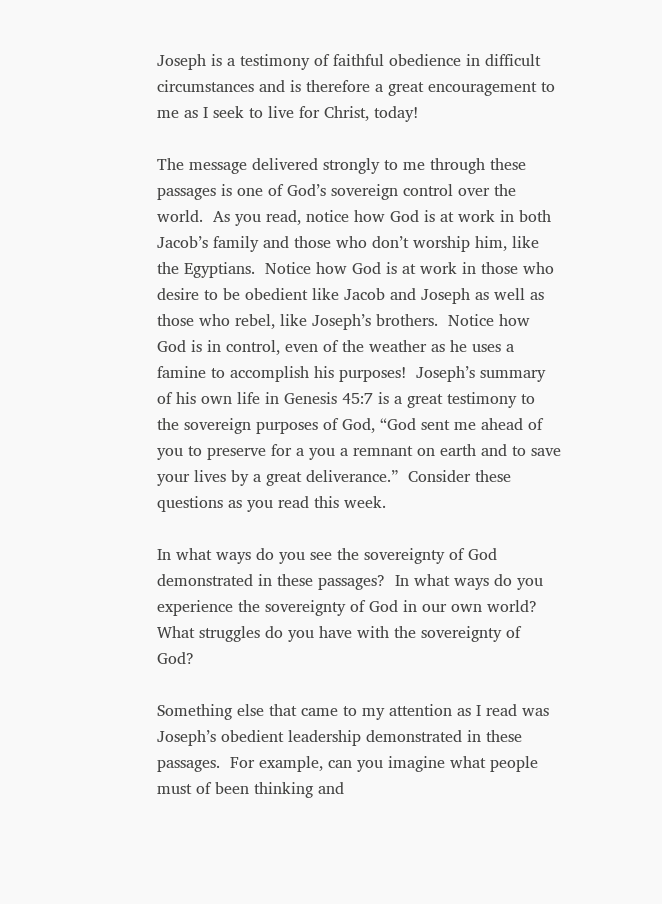Joseph is a testimony of faithful obedience in difficult circumstances and is therefore a great encouragement to me as I seek to live for Christ, today!

The message delivered strongly to me through these passages is one of God’s sovereign control over the world.  As you read, notice how God is at work in both Jacob’s family and those who don’t worship him, like the Egyptians.  Notice how God is at work in those who desire to be obedient like Jacob and Joseph as well as those who rebel, like Joseph’s brothers.  Notice how God is in control, even of the weather as he uses a famine to accomplish his purposes!  Joseph’s summary of his own life in Genesis 45:7 is a great testimony to the sovereign purposes of God, “God sent me ahead of you to preserve for a you a remnant on earth and to save your lives by a great deliverance.”  Consider these questions as you read this week.

In what ways do you see the sovereignty of God demonstrated in these passages?  In what ways do you experience the sovereignty of God in our own world?  What struggles do you have with the sovereignty of God?

Something else that came to my attention as I read was Joseph’s obedient leadership demonstrated in these passages.  For example, can you imagine what people must of been thinking and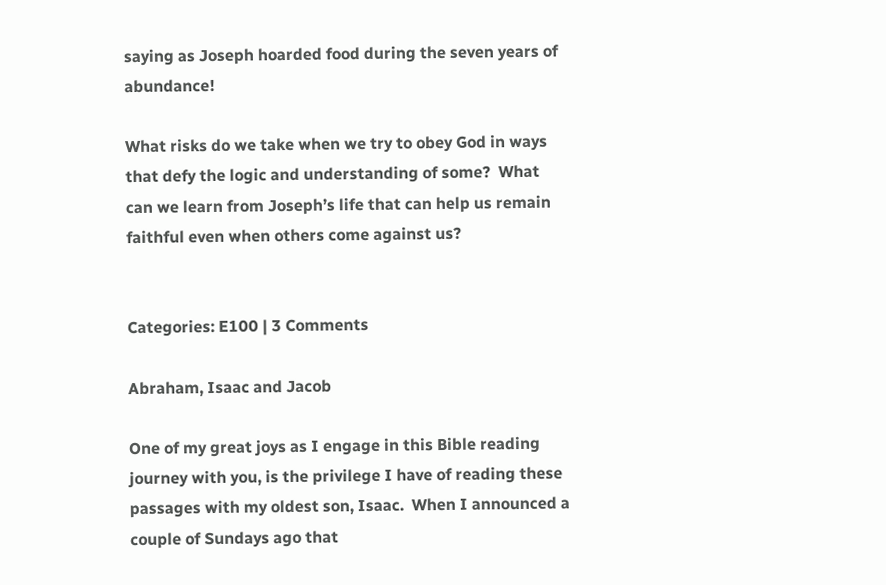saying as Joseph hoarded food during the seven years of abundance!

What risks do we take when we try to obey God in ways that defy the logic and understanding of some?  What can we learn from Joseph’s life that can help us remain faithful even when others come against us?


Categories: E100 | 3 Comments

Abraham, Isaac and Jacob

One of my great joys as I engage in this Bible reading journey with you, is the privilege I have of reading these passages with my oldest son, Isaac.  When I announced a couple of Sundays ago that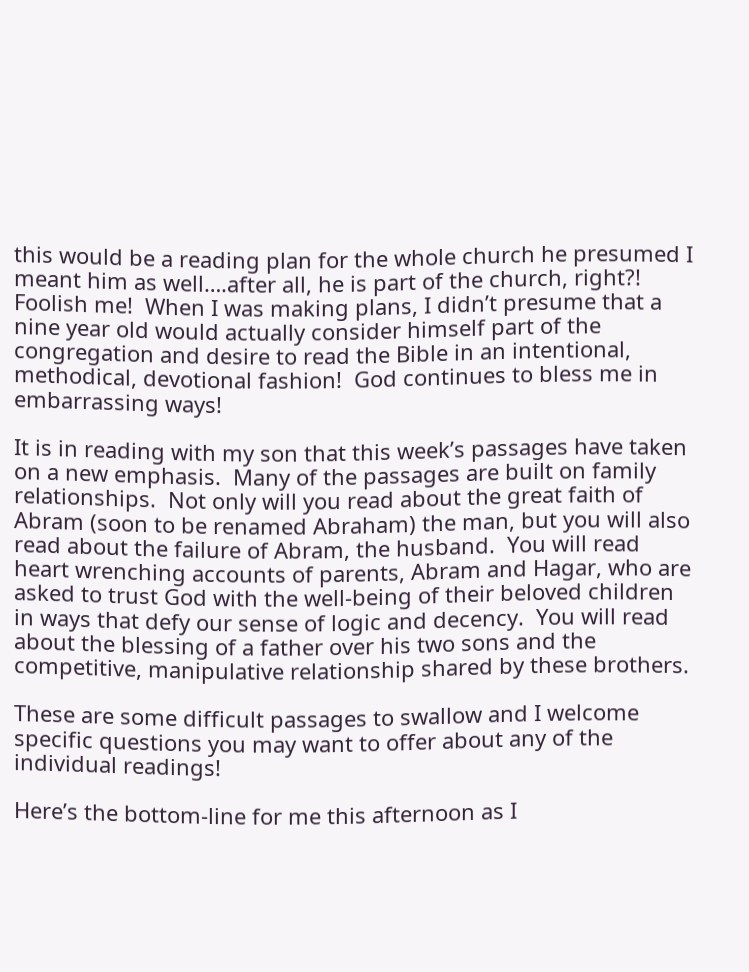this would be a reading plan for the whole church he presumed I meant him as well….after all, he is part of the church, right?!  Foolish me!  When I was making plans, I didn’t presume that a nine year old would actually consider himself part of the congregation and desire to read the Bible in an intentional, methodical, devotional fashion!  God continues to bless me in embarrassing ways!

It is in reading with my son that this week’s passages have taken on a new emphasis.  Many of the passages are built on family relationships.  Not only will you read about the great faith of Abram (soon to be renamed Abraham) the man, but you will also read about the failure of Abram, the husband.  You will read heart wrenching accounts of parents, Abram and Hagar, who are asked to trust God with the well-being of their beloved children in ways that defy our sense of logic and decency.  You will read about the blessing of a father over his two sons and the competitive, manipulative relationship shared by these brothers.

These are some difficult passages to swallow and I welcome specific questions you may want to offer about any of the individual readings!

Here’s the bottom-line for me this afternoon as I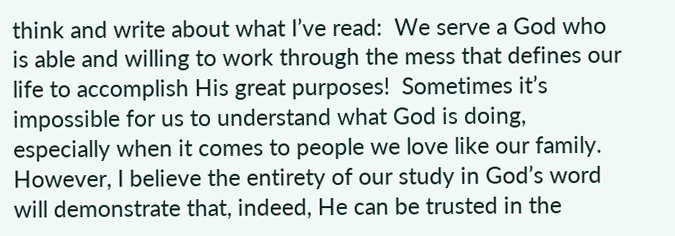think and write about what I’ve read:  We serve a God who is able and willing to work through the mess that defines our life to accomplish His great purposes!  Sometimes it’s impossible for us to understand what God is doing, especially when it comes to people we love like our family.  However, I believe the entirety of our study in God’s word will demonstrate that, indeed, He can be trusted in the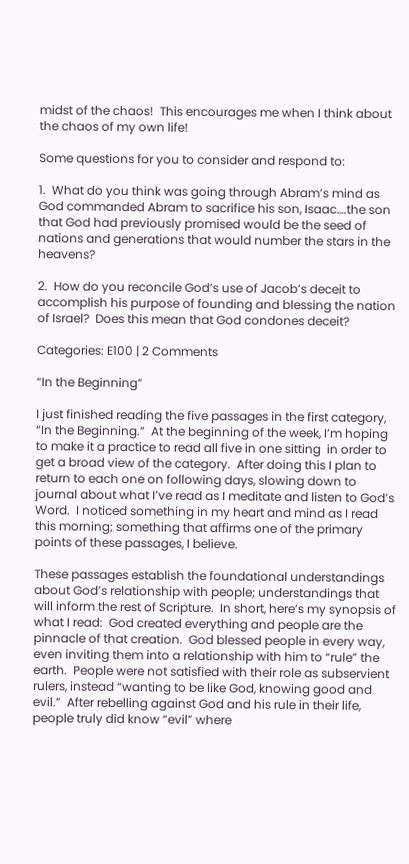midst of the chaos!  This encourages me when I think about the chaos of my own life!

Some questions for you to consider and respond to:

1.  What do you think was going through Abram’s mind as God commanded Abram to sacrifice his son, Isaac….the son that God had previously promised would be the seed of nations and generations that would number the stars in the heavens?

2.  How do you reconcile God’s use of Jacob’s deceit to accomplish his purpose of founding and blessing the nation of Israel?  Does this mean that God condones deceit?

Categories: E100 | 2 Comments

“In the Beginning”

I just finished reading the five passages in the first category, “In the Beginning.”  At the beginning of the week, I’m hoping to make it a practice to read all five in one sitting  in order to get a broad view of the category.  After doing this I plan to return to each one on following days, slowing down to journal about what I’ve read as I meditate and listen to God’s Word.  I noticed something in my heart and mind as I read this morning; something that affirms one of the primary points of these passages, I believe.

These passages establish the foundational understandings about God’s relationship with people; understandings that will inform the rest of Scripture.  In short, here’s my synopsis of what I read:  God created everything and people are the pinnacle of that creation.  God blessed people in every way, even inviting them into a relationship with him to “rule” the earth.  People were not satisfied with their role as subservient rulers, instead “wanting to be like God, knowing good and evil.”  After rebelling against God and his rule in their life, people truly did know “evil” where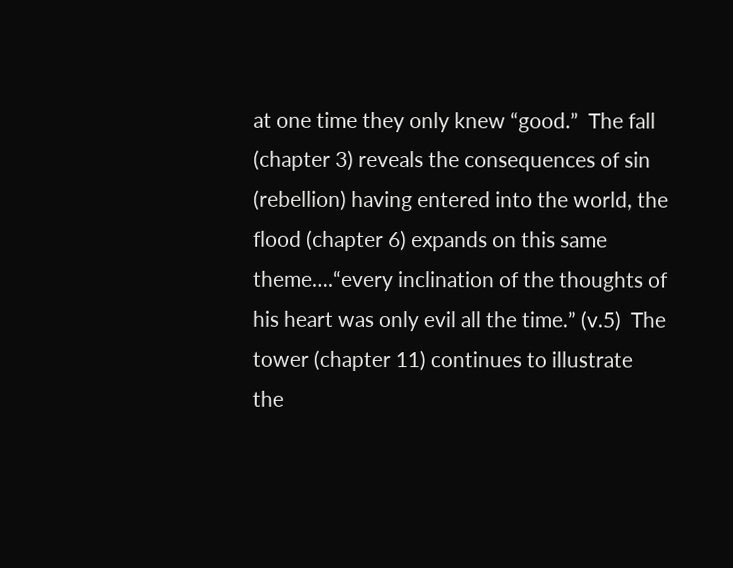at one time they only knew “good.”  The fall (chapter 3) reveals the consequences of sin (rebellion) having entered into the world, the flood (chapter 6) expands on this same theme….“every inclination of the thoughts of his heart was only evil all the time.” (v.5)  The tower (chapter 11) continues to illustrate the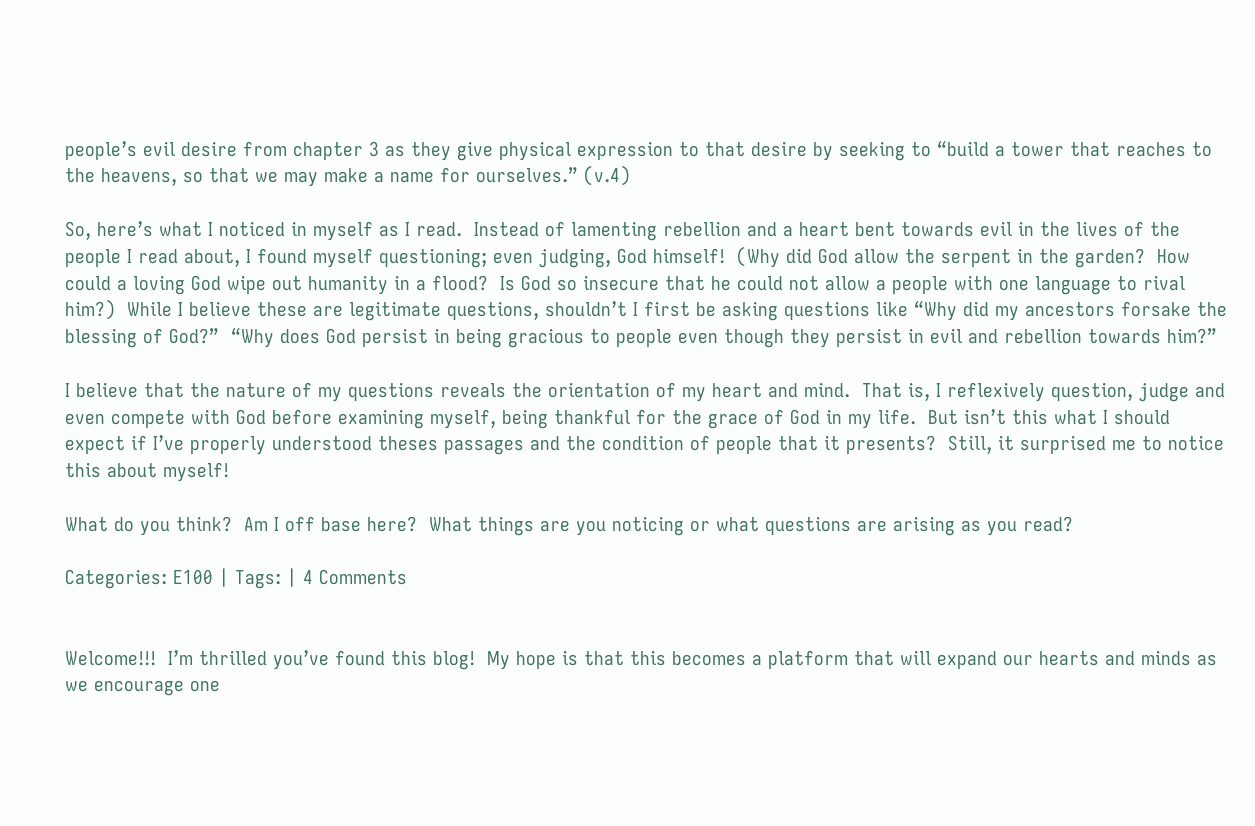people’s evil desire from chapter 3 as they give physical expression to that desire by seeking to “build a tower that reaches to the heavens, so that we may make a name for ourselves.” (v.4)

So, here’s what I noticed in myself as I read.  Instead of lamenting rebellion and a heart bent towards evil in the lives of the people I read about, I found myself questioning; even judging, God himself!  (Why did God allow the serpent in the garden?  How could a loving God wipe out humanity in a flood?  Is God so insecure that he could not allow a people with one language to rival him?)  While I believe these are legitimate questions, shouldn’t I first be asking questions like “Why did my ancestors forsake the blessing of God?”  “Why does God persist in being gracious to people even though they persist in evil and rebellion towards him?”

I believe that the nature of my questions reveals the orientation of my heart and mind.  That is, I reflexively question, judge and even compete with God before examining myself, being thankful for the grace of God in my life.  But isn’t this what I should expect if I’ve properly understood theses passages and the condition of people that it presents?  Still, it surprised me to notice this about myself!

What do you think?  Am I off base here?  What things are you noticing or what questions are arising as you read?

Categories: E100 | Tags: | 4 Comments


Welcome!!!  I’m thrilled you’ve found this blog!  My hope is that this becomes a platform that will expand our hearts and minds as we encourage one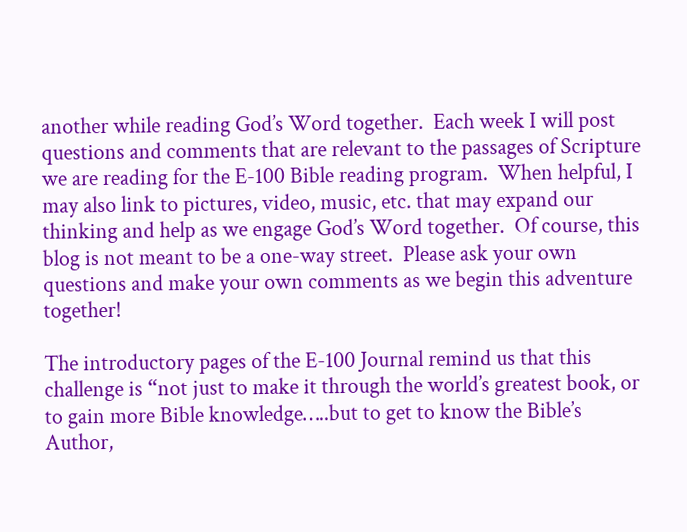another while reading God’s Word together.  Each week I will post questions and comments that are relevant to the passages of Scripture we are reading for the E-100 Bible reading program.  When helpful, I may also link to pictures, video, music, etc. that may expand our thinking and help as we engage God’s Word together.  Of course, this blog is not meant to be a one-way street.  Please ask your own questions and make your own comments as we begin this adventure together!

The introductory pages of the E-100 Journal remind us that this challenge is “not just to make it through the world’s greatest book, or to gain more Bible knowledge…..but to get to know the Bible’s Author,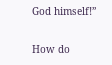God himself!”

How do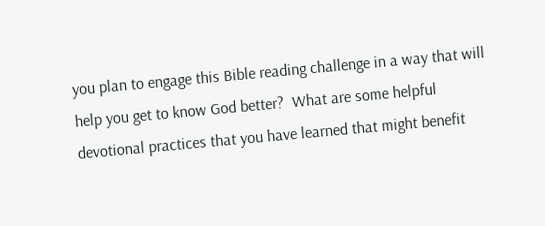you plan to engage this Bible reading challenge in a way that will help you get to know God better?  What are some helpful devotional practices that you have learned that might benefit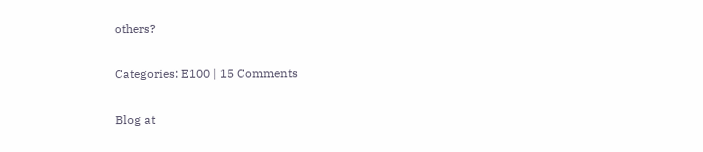others?

Categories: E100 | 15 Comments

Blog at